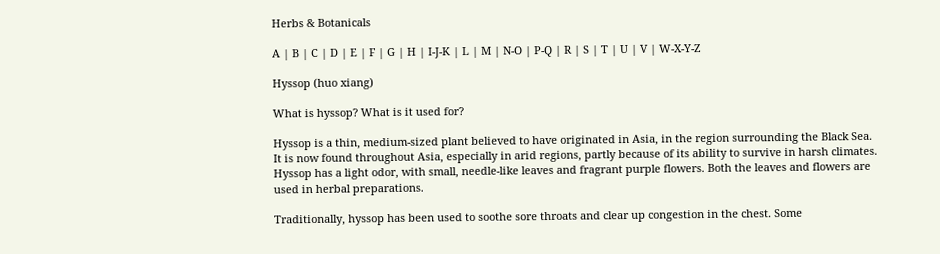Herbs & Botanicals

A | B | C | D | E | F | G | H | I-J-K | L | M | N-O | P-Q | R | S | T | U | V | W-X-Y-Z

Hyssop (huo xiang)

What is hyssop? What is it used for?

Hyssop is a thin, medium-sized plant believed to have originated in Asia, in the region surrounding the Black Sea. It is now found throughout Asia, especially in arid regions, partly because of its ability to survive in harsh climates. Hyssop has a light odor, with small, needle-like leaves and fragrant purple flowers. Both the leaves and flowers are used in herbal preparations.

Traditionally, hyssop has been used to soothe sore throats and clear up congestion in the chest. Some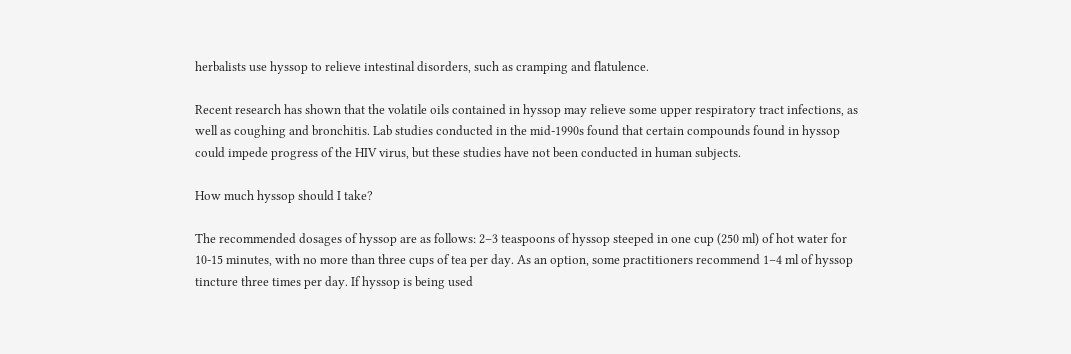herbalists use hyssop to relieve intestinal disorders, such as cramping and flatulence.

Recent research has shown that the volatile oils contained in hyssop may relieve some upper respiratory tract infections, as well as coughing and bronchitis. Lab studies conducted in the mid-1990s found that certain compounds found in hyssop could impede progress of the HIV virus, but these studies have not been conducted in human subjects.

How much hyssop should I take?

The recommended dosages of hyssop are as follows: 2–3 teaspoons of hyssop steeped in one cup (250 ml) of hot water for 10-15 minutes, with no more than three cups of tea per day. As an option, some practitioners recommend 1–4 ml of hyssop tincture three times per day. If hyssop is being used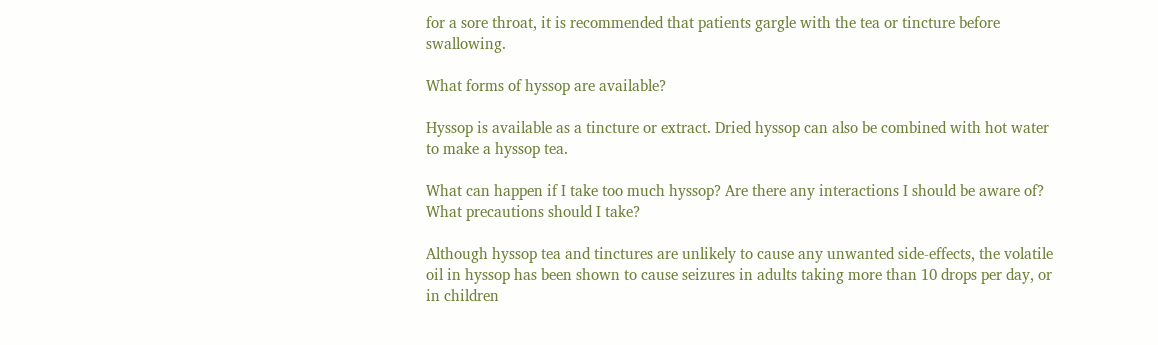for a sore throat, it is recommended that patients gargle with the tea or tincture before swallowing.

What forms of hyssop are available?

Hyssop is available as a tincture or extract. Dried hyssop can also be combined with hot water to make a hyssop tea.

What can happen if I take too much hyssop? Are there any interactions I should be aware of? What precautions should I take?

Although hyssop tea and tinctures are unlikely to cause any unwanted side-effects, the volatile oil in hyssop has been shown to cause seizures in adults taking more than 10 drops per day, or in children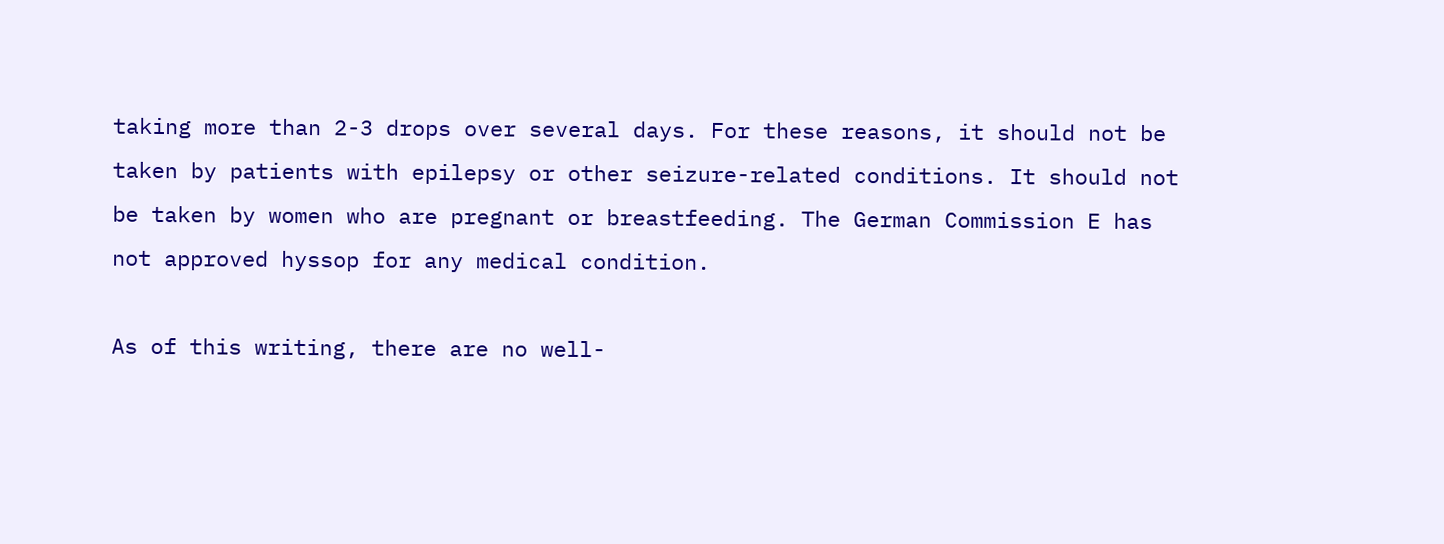taking more than 2-3 drops over several days. For these reasons, it should not be taken by patients with epilepsy or other seizure-related conditions. It should not be taken by women who are pregnant or breastfeeding. The German Commission E has not approved hyssop for any medical condition.

As of this writing, there are no well-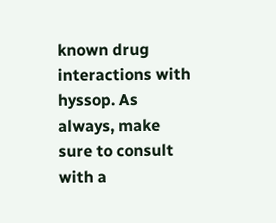known drug interactions with hyssop. As always, make sure to consult with a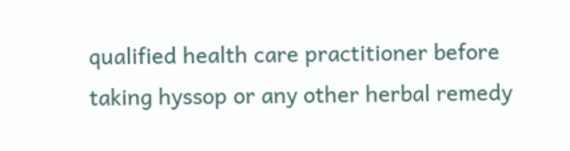qualified health care practitioner before taking hyssop or any other herbal remedy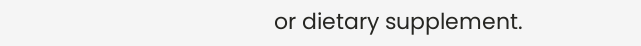or dietary supplement.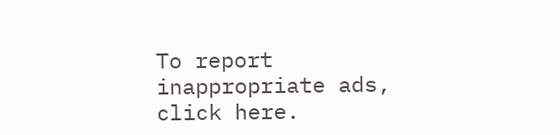To report inappropriate ads, click here.